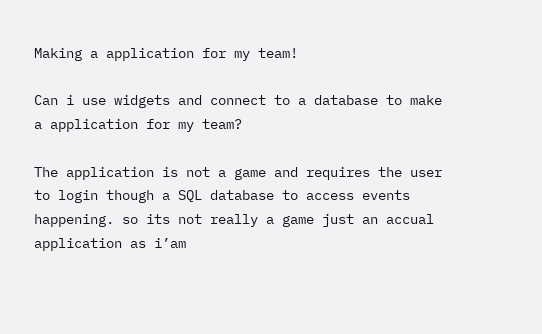Making a application for my team!

Can i use widgets and connect to a database to make a application for my team?

The application is not a game and requires the user to login though a SQL database to access events happening. so its not really a game just an accual application as i’am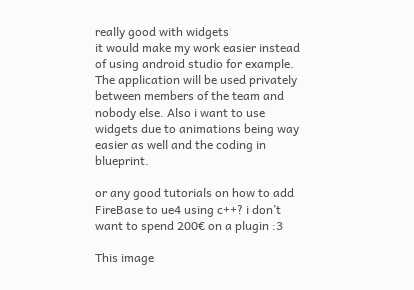really good with widgets
it would make my work easier instead of using android studio for example. The application will be used privately between members of the team and nobody else. Also i want to use widgets due to animations being way easier as well and the coding in blueprint.

or any good tutorials on how to add FireBase to ue4 using c++? i don’t want to spend 200€ on a plugin :3

This image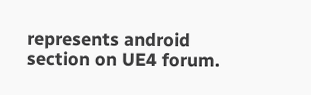represents android section on UE4 forum.